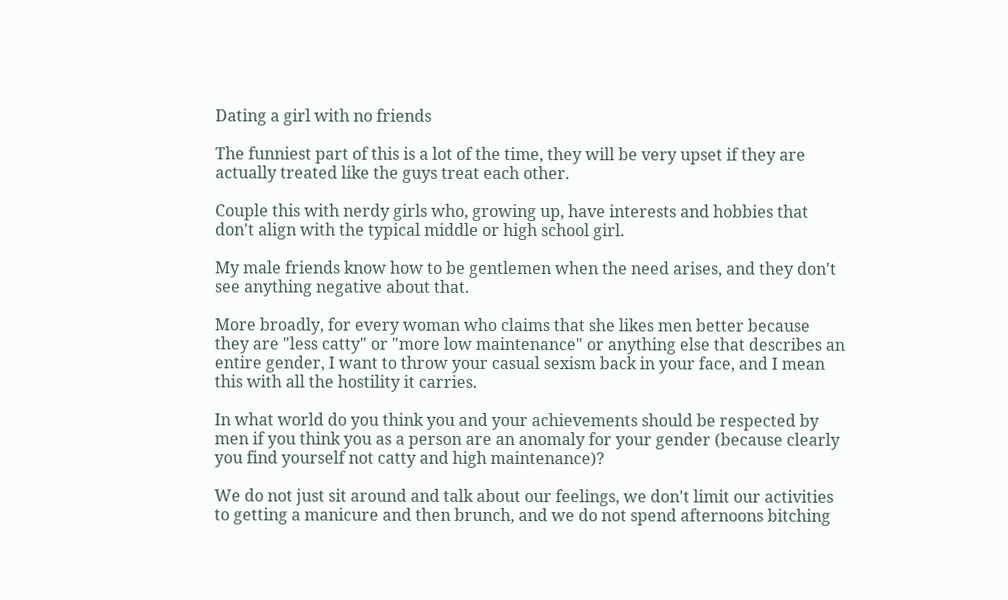Dating a girl with no friends

The funniest part of this is a lot of the time, they will be very upset if they are actually treated like the guys treat each other.

Couple this with nerdy girls who, growing up, have interests and hobbies that don't align with the typical middle or high school girl.

My male friends know how to be gentlemen when the need arises, and they don't see anything negative about that.

More broadly, for every woman who claims that she likes men better because they are "less catty" or "more low maintenance" or anything else that describes an entire gender, I want to throw your casual sexism back in your face, and I mean this with all the hostility it carries.

In what world do you think you and your achievements should be respected by men if you think you as a person are an anomaly for your gender (because clearly you find yourself not catty and high maintenance)?

We do not just sit around and talk about our feelings, we don't limit our activities to getting a manicure and then brunch, and we do not spend afternoons bitching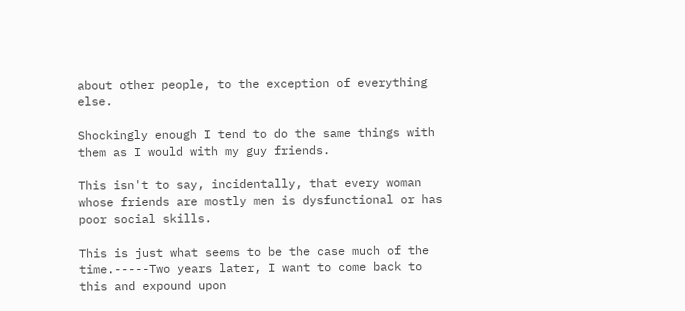about other people, to the exception of everything else.

Shockingly enough I tend to do the same things with them as I would with my guy friends.

This isn't to say, incidentally, that every woman whose friends are mostly men is dysfunctional or has poor social skills.

This is just what seems to be the case much of the time.-----Two years later, I want to come back to this and expound upon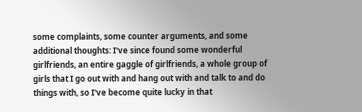some complaints, some counter arguments, and some additional thoughts: I've since found some wonderful girlfriends, an entire gaggle of girlfriends, a whole group of girls that I go out with and hang out with and talk to and do things with, so I've become quite lucky in that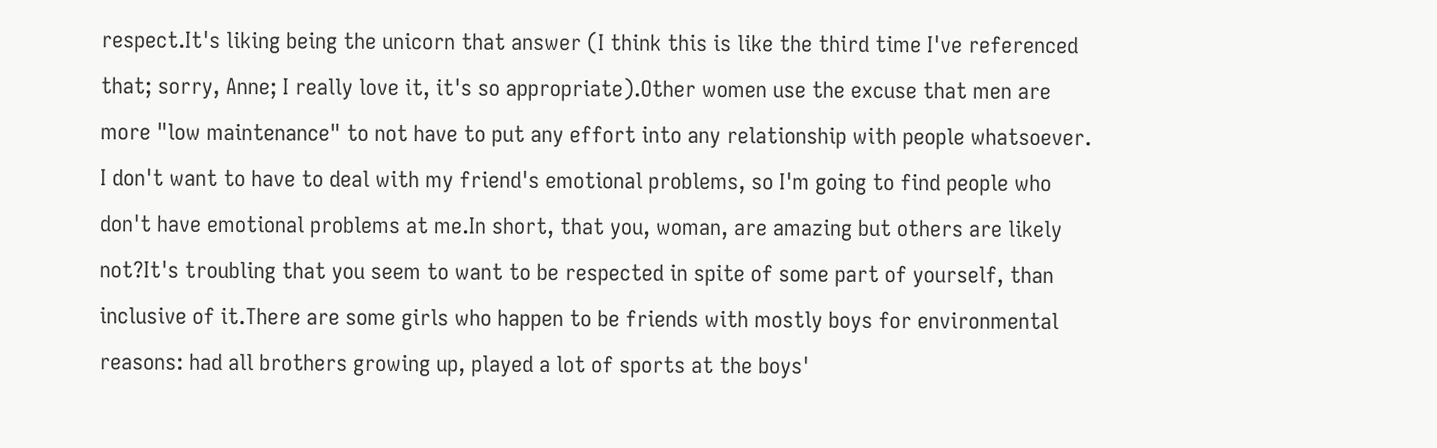respect.It's liking being the unicorn that answer (I think this is like the third time I've referenced that; sorry, Anne; I really love it, it's so appropriate).Other women use the excuse that men are more "low maintenance" to not have to put any effort into any relationship with people whatsoever. I don't want to have to deal with my friend's emotional problems, so I'm going to find people who don't have emotional problems at me.In short, that you, woman, are amazing but others are likely not?It's troubling that you seem to want to be respected in spite of some part of yourself, than inclusive of it.There are some girls who happen to be friends with mostly boys for environmental reasons: had all brothers growing up, played a lot of sports at the boys'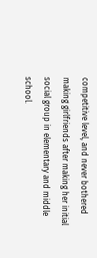competitive level, and never bothered making girlfriends after making her initial social group in elementary and middle school.